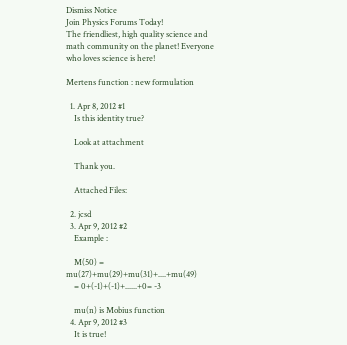Dismiss Notice
Join Physics Forums Today!
The friendliest, high quality science and math community on the planet! Everyone who loves science is here!

Mertens function : new formulation

  1. Apr 8, 2012 #1
    Is this identity true?

    Look at attachment

    Thank you.

    Attached Files:

  2. jcsd
  3. Apr 9, 2012 #2
    Example :

    M(50) = mu(27)+mu(29)+mu(31)+....+mu(49)
    = 0+(-1)+(-1)+......+0= -3

    mu(n) is Mobius function
  4. Apr 9, 2012 #3
    It is true!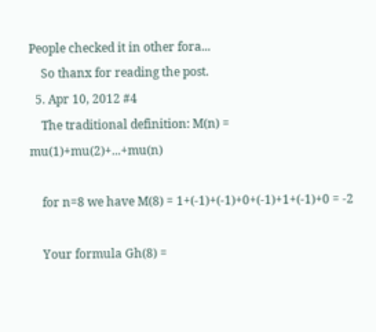People checked it in other fora...
    So thanx for reading the post.
  5. Apr 10, 2012 #4
    The traditional definition: M(n) = mu(1)+mu(2)+...+mu(n)

    for n=8 we have M(8) = 1+(-1)+(-1)+0+(-1)+1+(-1)+0 = -2

    Your formula Gh(8) =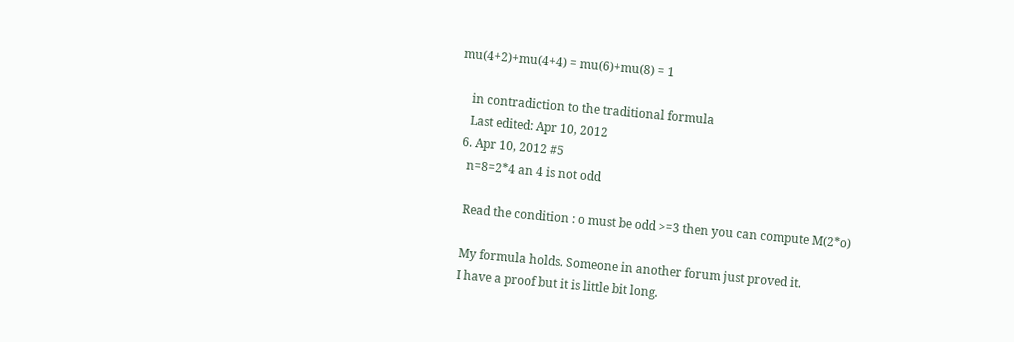mu(4+2)+mu(4+4) = mu(6)+mu(8) = 1

    in contradiction to the traditional formula
    Last edited: Apr 10, 2012
  6. Apr 10, 2012 #5
    n=8=2*4 an 4 is not odd

    Read the condition : o must be odd >=3 then you can compute M(2*o)

    My formula holds. Someone in another forum just proved it.
    I have a proof but it is little bit long.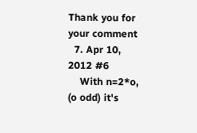Thank you for your comment
  7. Apr 10, 2012 #6
    With n=2*o, (o odd) it's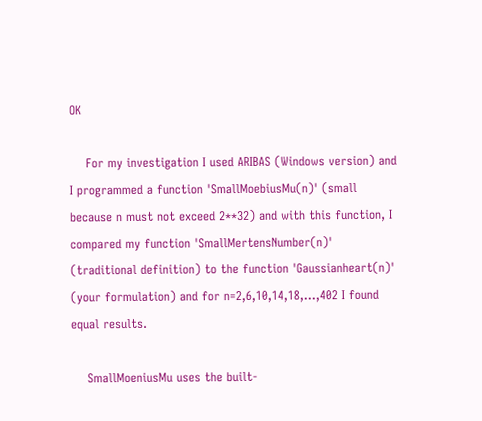OK

    For my investigation I used ARIBAS (Windows version) and I programmed a function 'SmallMoebiusMu(n)' (small because n must not exceed 2**32) and with this function, I compared my function 'SmallMertensNumber(n)' (traditional definition) to the function 'Gaussianheart(n)' (your formulation) and for n=2,6,10,14,18,...,402 I found equal results.

    SmallMoeniusMu uses the built-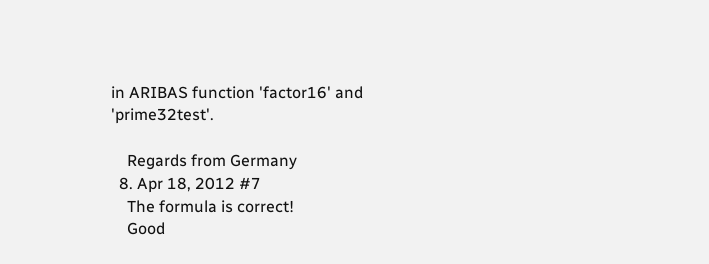in ARIBAS function 'factor16' and 'prime32test'.

    Regards from Germany
  8. Apr 18, 2012 #7
    The formula is correct!
    Good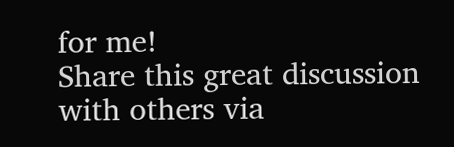for me!
Share this great discussion with others via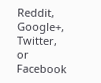Reddit, Google+, Twitter, or Facebook